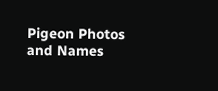Pigeon Photos and Names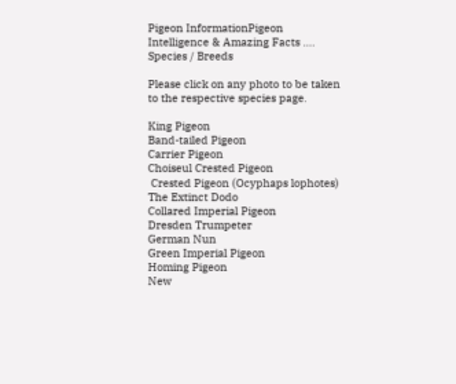Pigeon InformationPigeon Intelligence & Amazing Facts …. Species / Breeds

Please click on any photo to be taken to the respective species page.

King Pigeon
Band-tailed Pigeon
Carrier Pigeon
Choiseul Crested Pigeon
 Crested Pigeon (Ocyphaps lophotes)
The Extinct Dodo
Collared Imperial Pigeon
Dresden Trumpeter
German Nun
Green Imperial Pigeon
Homing Pigeon
New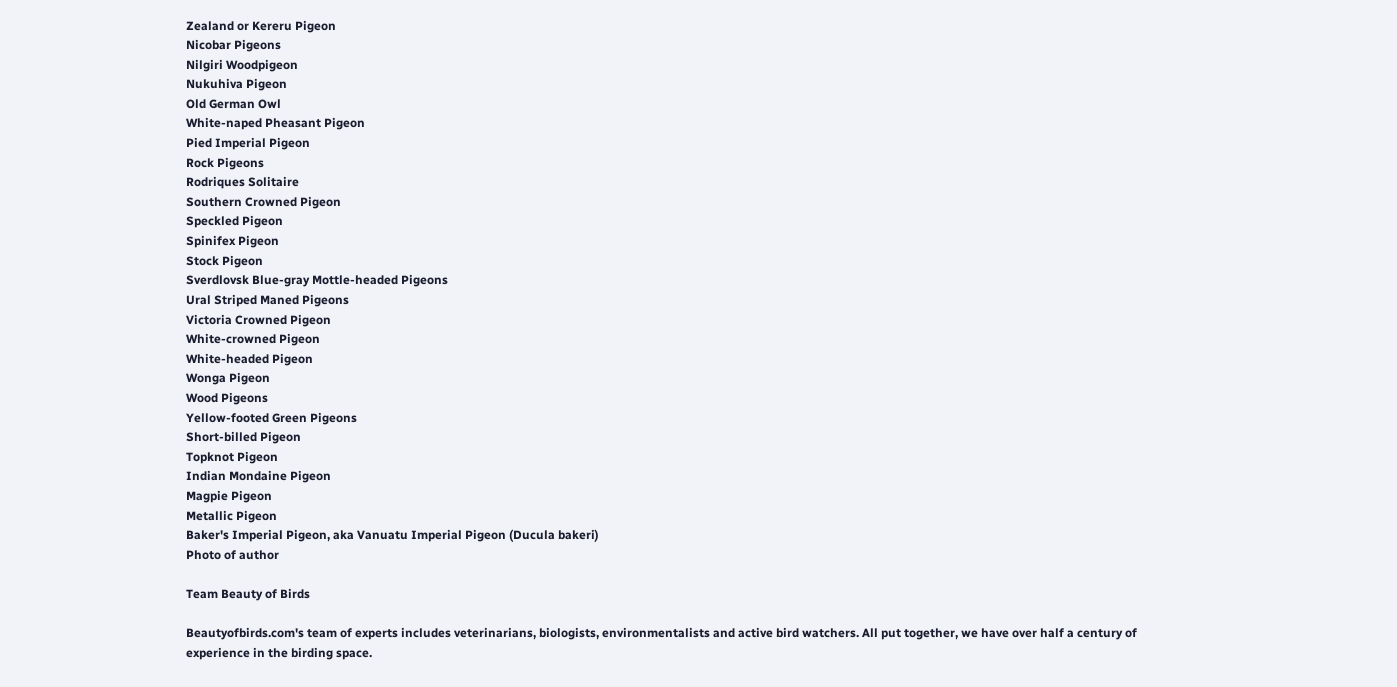Zealand or Kereru Pigeon
Nicobar Pigeons
Nilgiri Woodpigeon
Nukuhiva Pigeon
Old German Owl
White-naped Pheasant Pigeon
Pied Imperial Pigeon
Rock Pigeons
Rodriques Solitaire
Southern Crowned Pigeon
Speckled Pigeon
Spinifex Pigeon
Stock Pigeon
Sverdlovsk Blue-gray Mottle-headed Pigeons
Ural Striped Maned Pigeons
Victoria Crowned Pigeon
White-crowned Pigeon
White-headed Pigeon
Wonga Pigeon
Wood Pigeons
Yellow-footed Green Pigeons
Short-billed Pigeon
Topknot Pigeon
Indian Mondaine Pigeon
Magpie Pigeon
Metallic Pigeon
Baker's Imperial Pigeon, aka Vanuatu Imperial Pigeon (Ducula bakeri)
Photo of author

Team Beauty of Birds

Beautyofbirds.com's team of experts includes veterinarians, biologists, environmentalists and active bird watchers. All put together, we have over half a century of experience in the birding space.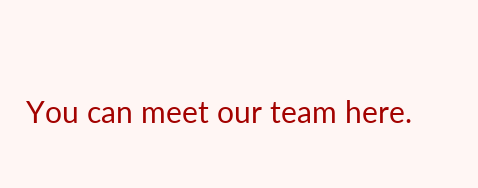You can meet our team here.